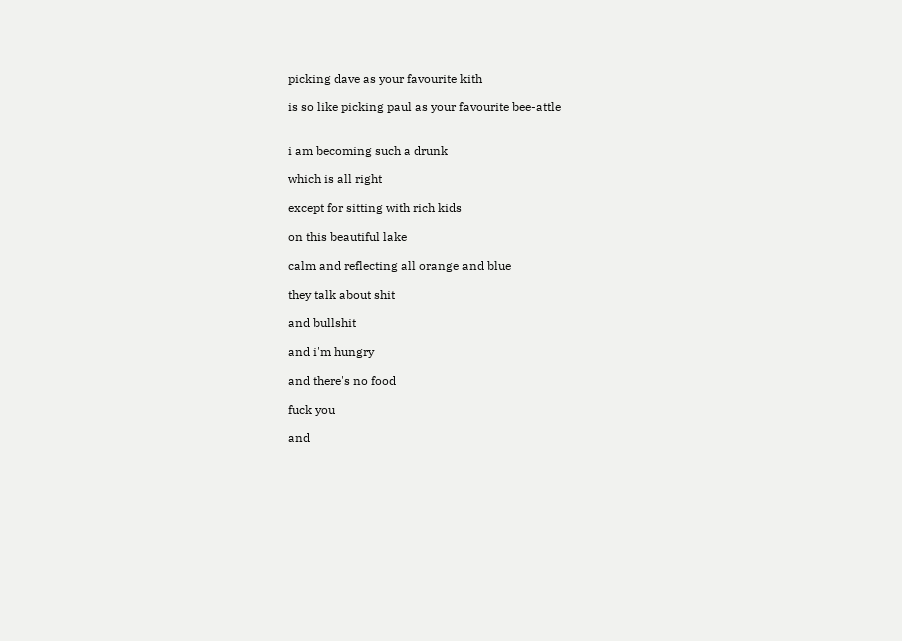picking dave as your favourite kith

is so like picking paul as your favourite bee-attle


i am becoming such a drunk

which is all right

except for sitting with rich kids

on this beautiful lake

calm and reflecting all orange and blue

they talk about shit

and bullshit

and i'm hungry

and there's no food

fuck you

and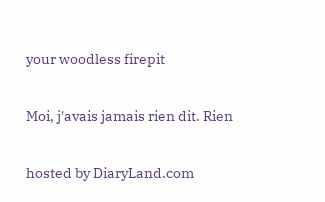your woodless firepit

Moi, j'avais jamais rien dit. Rien

hosted by DiaryLand.com